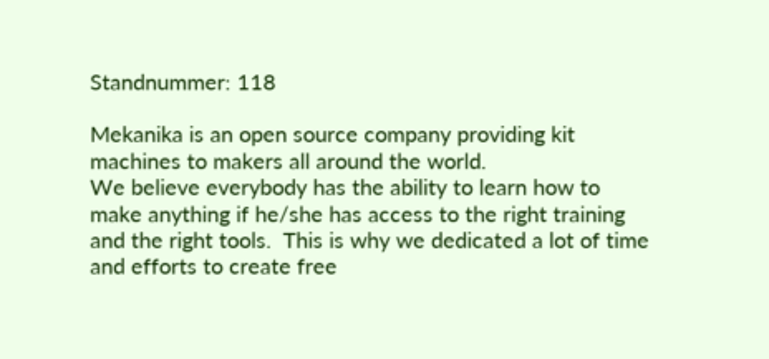Standnummer: 118

Mekanika is an open source company providing kit machines to makers all around the world.
We believe everybody has the ability to learn how to make anything if he/she has access to the right training and the right tools.  This is why we dedicated a lot of time and efforts to create free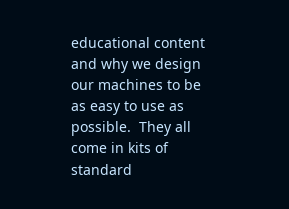educational content and why we design our machines to be as easy to use as possible.  They all come in kits of standard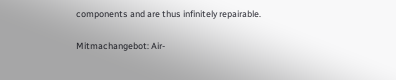components and are thus infinitely repairable.

Mitmachangebot: Air-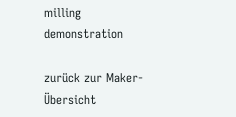milling demonstration

zurück zur Maker-Übersicht